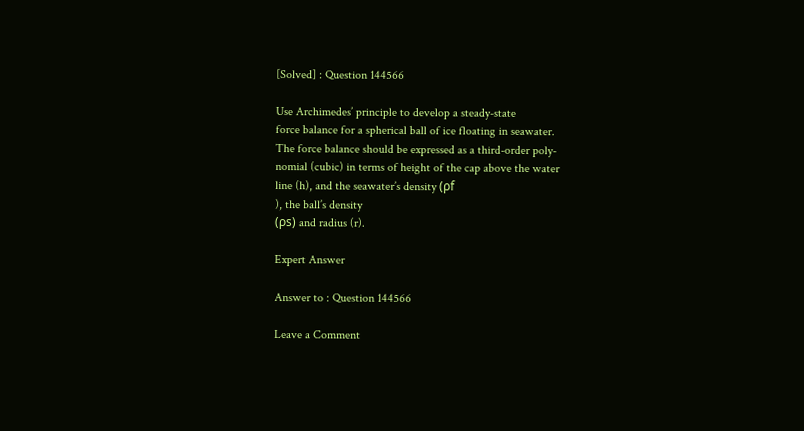[Solved] : Question 144566

Use Archimedes’ principle to develop a steady-state
force balance for a spherical ball of ice floating in seawater.
The force balance should be expressed as a third-order poly-
nomial (cubic) in terms of height of the cap above the water
line (h), and the seawater’s density (ρf
), the ball’s density
(ρs) and radius (r).

Expert Answer

Answer to : Question 144566

Leave a Comment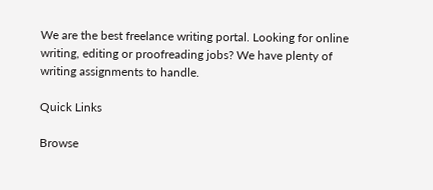We are the best freelance writing portal. Looking for online writing, editing or proofreading jobs? We have plenty of writing assignments to handle.

Quick Links

Browse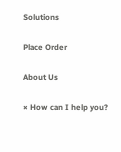Solutions

Place Order

About Us

× How can I help you?